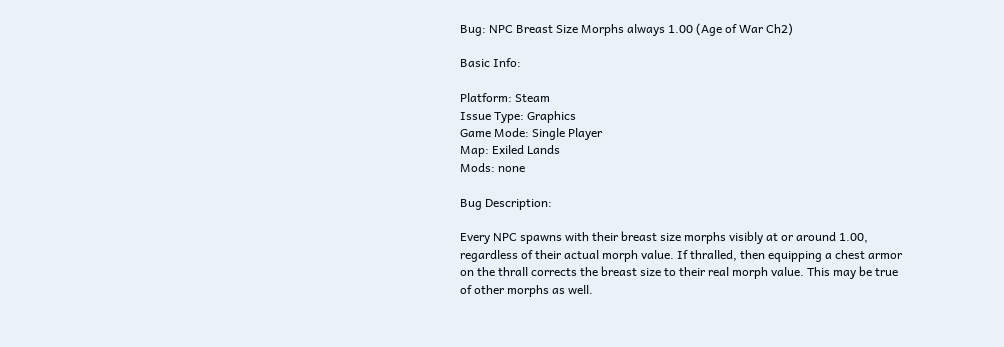Bug: NPC Breast Size Morphs always 1.00 (Age of War Ch2)

Basic Info:

Platform: Steam
Issue Type: Graphics
Game Mode: Single Player
Map: Exiled Lands
Mods: none

Bug Description:

Every NPC spawns with their breast size morphs visibly at or around 1.00, regardless of their actual morph value. If thralled, then equipping a chest armor on the thrall corrects the breast size to their real morph value. This may be true of other morphs as well.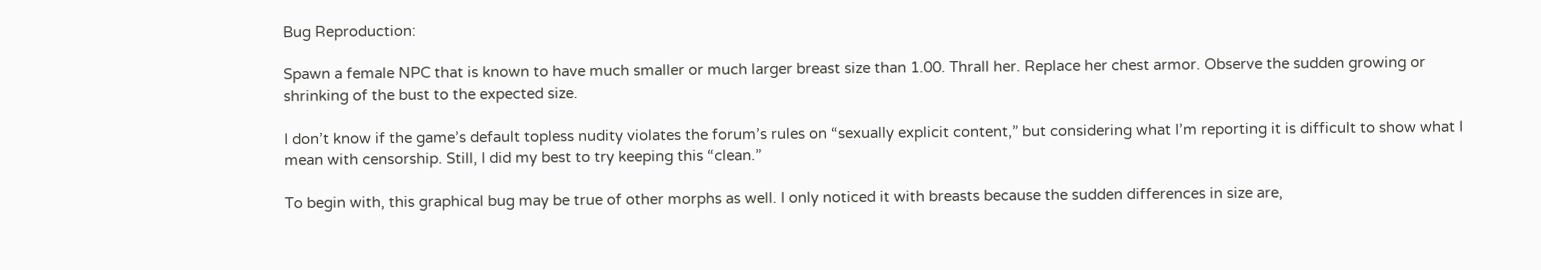Bug Reproduction:

Spawn a female NPC that is known to have much smaller or much larger breast size than 1.00. Thrall her. Replace her chest armor. Observe the sudden growing or shrinking of the bust to the expected size.

I don’t know if the game’s default topless nudity violates the forum’s rules on “sexually explicit content,” but considering what I’m reporting it is difficult to show what I mean with censorship. Still, I did my best to try keeping this “clean.”

To begin with, this graphical bug may be true of other morphs as well. I only noticed it with breasts because the sudden differences in size are,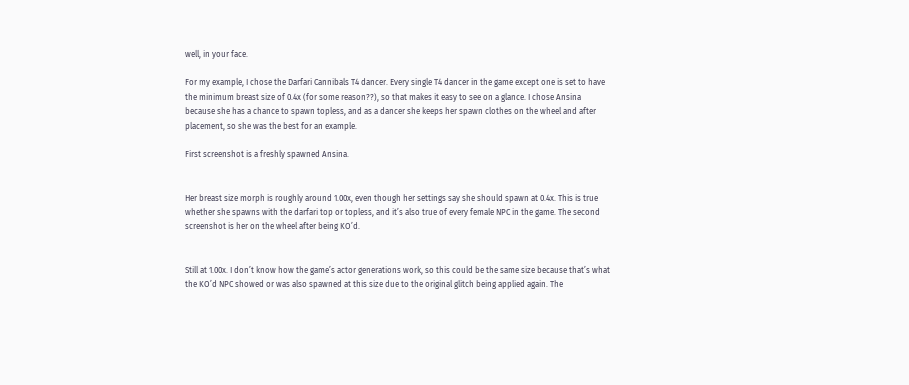well, in your face.

For my example, I chose the Darfari Cannibals T4 dancer. Every single T4 dancer in the game except one is set to have the minimum breast size of 0.4x (for some reason??), so that makes it easy to see on a glance. I chose Ansina because she has a chance to spawn topless, and as a dancer she keeps her spawn clothes on the wheel and after placement, so she was the best for an example.

First screenshot is a freshly spawned Ansina.


Her breast size morph is roughly around 1.00x, even though her settings say she should spawn at 0.4x. This is true whether she spawns with the darfari top or topless, and it’s also true of every female NPC in the game. The second screenshot is her on the wheel after being KO’d.


Still at 1.00x. I don’t know how the game’s actor generations work, so this could be the same size because that’s what the KO’d NPC showed or was also spawned at this size due to the original glitch being applied again. The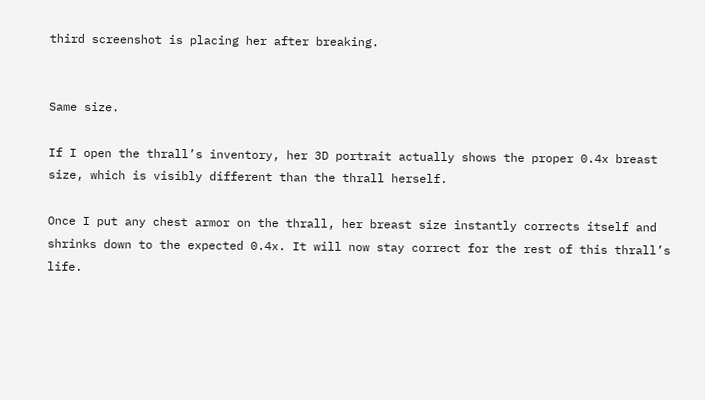third screenshot is placing her after breaking.


Same size.

If I open the thrall’s inventory, her 3D portrait actually shows the proper 0.4x breast size, which is visibly different than the thrall herself.

Once I put any chest armor on the thrall, her breast size instantly corrects itself and shrinks down to the expected 0.4x. It will now stay correct for the rest of this thrall’s life.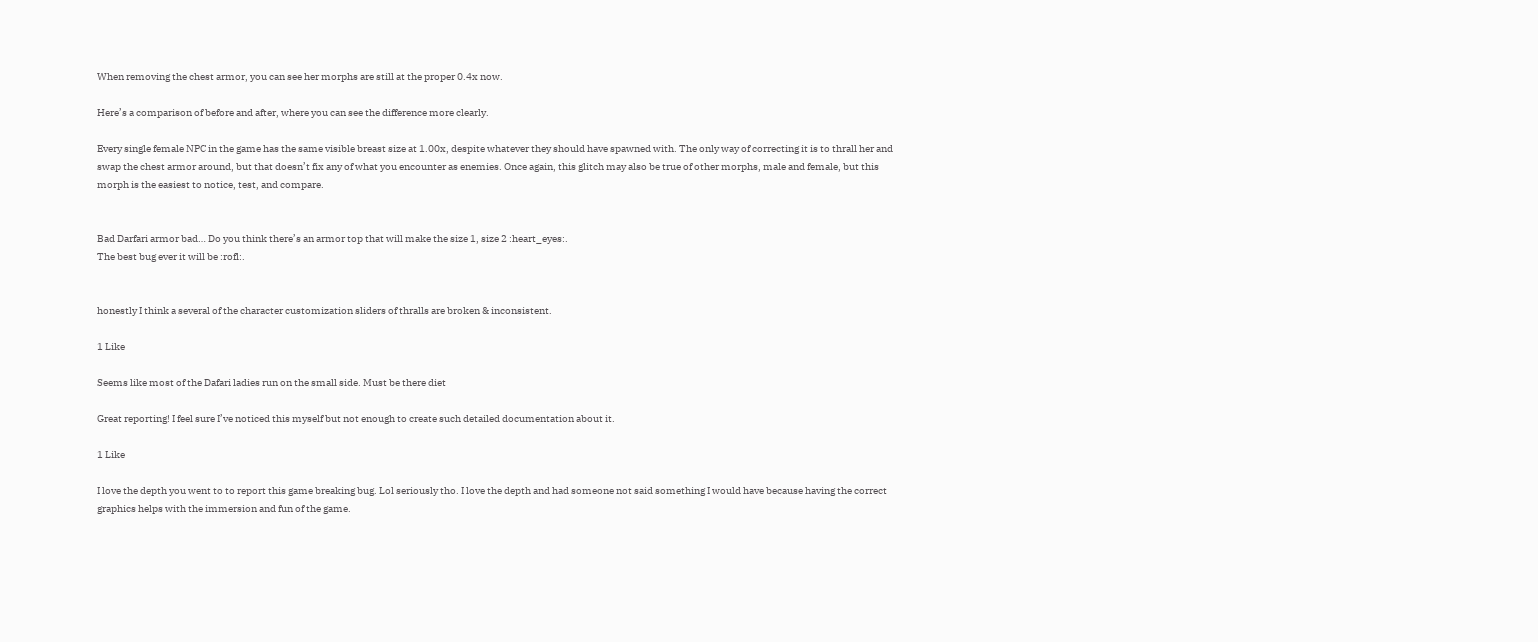When removing the chest armor, you can see her morphs are still at the proper 0.4x now.

Here’s a comparison of before and after, where you can see the difference more clearly.

Every single female NPC in the game has the same visible breast size at 1.00x, despite whatever they should have spawned with. The only way of correcting it is to thrall her and swap the chest armor around, but that doesn’t fix any of what you encounter as enemies. Once again, this glitch may also be true of other morphs, male and female, but this morph is the easiest to notice, test, and compare.


Bad Darfari armor bad… Do you think there’s an armor top that will make the size 1, size 2 :heart_eyes:.
The best bug ever it will be :rofl:.


honestly I think a several of the character customization sliders of thralls are broken & inconsistent.

1 Like

Seems like most of the Dafari ladies run on the small side. Must be there diet

Great reporting! I feel sure I’ve noticed this myself but not enough to create such detailed documentation about it.

1 Like

I love the depth you went to to report this game breaking bug. Lol seriously tho. I love the depth and had someone not said something I would have because having the correct graphics helps with the immersion and fun of the game.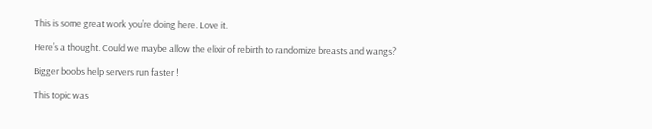This is some great work you’re doing here. Love it.

Here’s a thought. Could we maybe allow the elixir of rebirth to randomize breasts and wangs?

Bigger boobs help servers run faster !

This topic was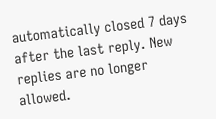automatically closed 7 days after the last reply. New replies are no longer allowed.